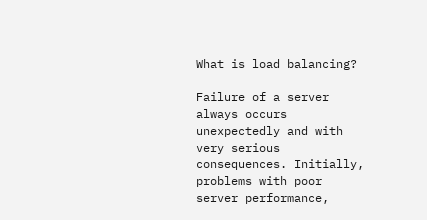What is load balancing?

Failure of a server always occurs unexpectedly and with very serious consequences. Initially, problems with poor server performance,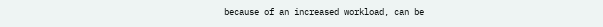because of an increased workload, can be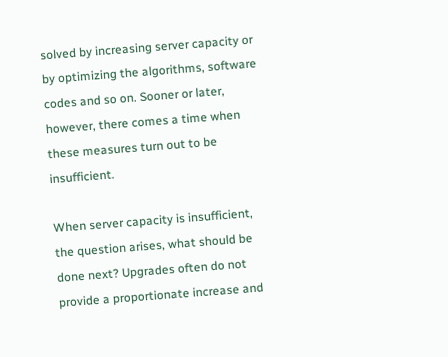solved by increasing server capacity or by optimizing the algorithms, software codes and so on. Sooner or later, however, there comes a time when these measures turn out to be insufficient.

When server capacity is insufficient, the question arises, what should be done next? Upgrades often do not provide a proportionate increase and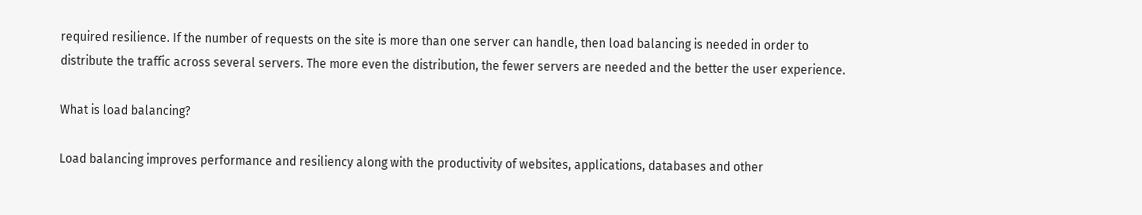required resilience. If the number of requests on the site is more than one server can handle, then load balancing is needed in order to distribute the traffic across several servers. The more even the distribution, the fewer servers are needed and the better the user experience.

What is load balancing?

Load balancing improves performance and resiliency along with the productivity of websites, applications, databases and other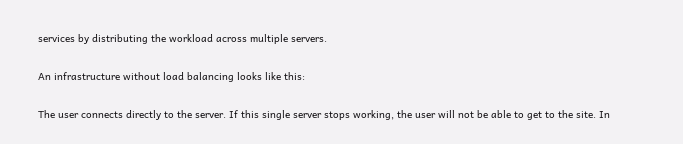services by distributing the workload across multiple servers.

An infrastructure without load balancing looks like this:

The user connects directly to the server. If this single server stops working, the user will not be able to get to the site. In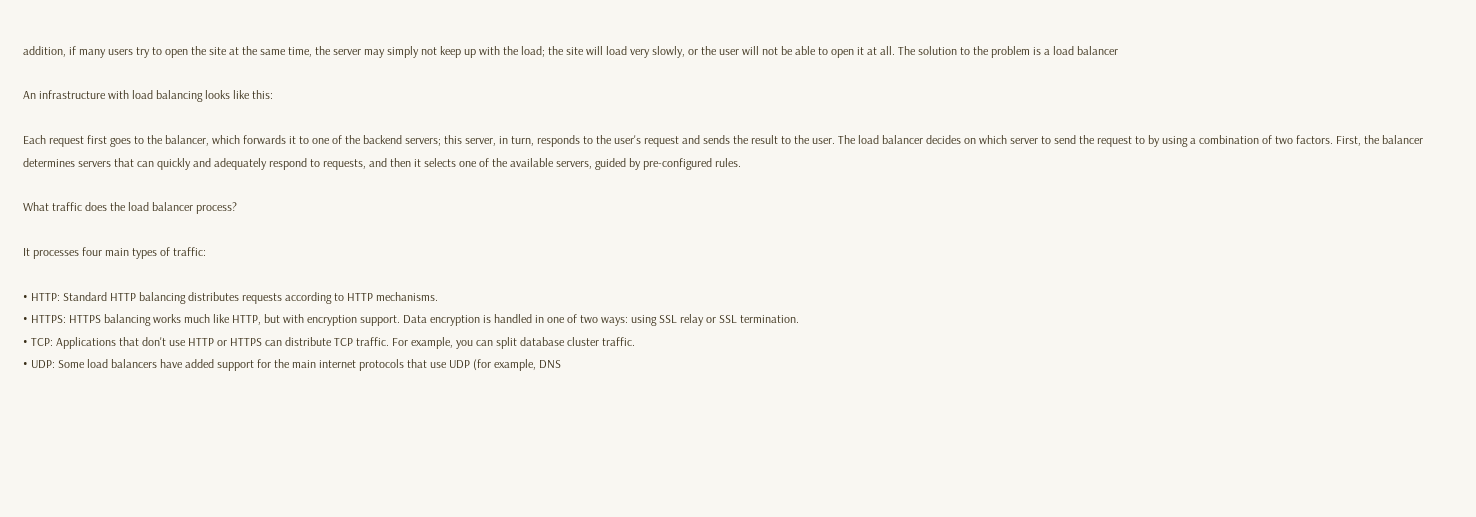addition, if many users try to open the site at the same time, the server may simply not keep up with the load; the site will load very slowly, or the user will not be able to open it at all. The solution to the problem is a load balancer

An infrastructure with load balancing looks like this:

Each request first goes to the balancer, which forwards it to one of the backend servers; this server, in turn, responds to the user's request and sends the result to the user. The load balancer decides on which server to send the request to by using a combination of two factors. First, the balancer determines servers that can quickly and adequately respond to requests, and then it selects one of the available servers, guided by pre-configured rules.

What traffic does the load balancer process?

It processes four main types of traffic:

• HTTP: Standard HTTP balancing distributes requests according to HTTP mechanisms.
• HTTPS: HTTPS balancing works much like HTTP, but with encryption support. Data encryption is handled in one of two ways: using SSL relay or SSL termination.
• TCP: Applications that don't use HTTP or HTTPS can distribute TCP traffic. For example, you can split database cluster traffic.
• UDP: Some load balancers have added support for the main internet protocols that use UDP (for example, DNS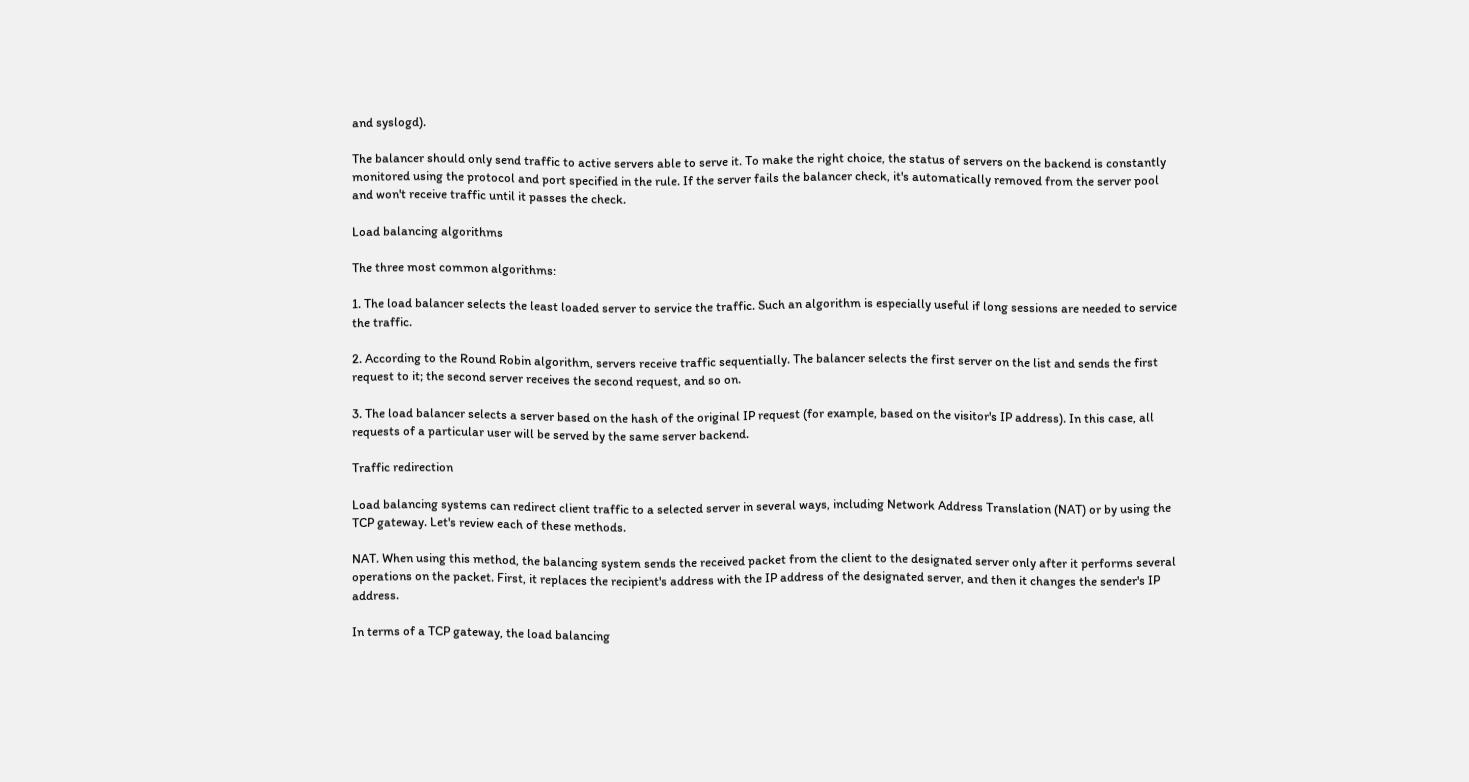and syslogd).

The balancer should only send traffic to active servers able to serve it. To make the right choice, the status of servers on the backend is constantly monitored using the protocol and port specified in the rule. If the server fails the balancer check, it's automatically removed from the server pool and won't receive traffic until it passes the check.

Load balancing algorithms

The three most common algorithms:

1. The load balancer selects the least loaded server to service the traffic. Such an algorithm is especially useful if long sessions are needed to service the traffic.

2. According to the Round Robin algorithm, servers receive traffic sequentially. The balancer selects the first server on the list and sends the first request to it; the second server receives the second request, and so on.

3. The load balancer selects a server based on the hash of the original IP request (for example, based on the visitor's IP address). In this case, all requests of a particular user will be served by the same server backend.

Traffic redirection

Load balancing systems can redirect client traffic to a selected server in several ways, including Network Address Translation (NAT) or by using the TCP gateway. Let's review each of these methods.

NAT. When using this method, the balancing system sends the received packet from the client to the designated server only after it performs several operations on the packet. First, it replaces the recipient's address with the IP address of the designated server, and then it changes the sender's IP address.

In terms of a TCP gateway, the load balancing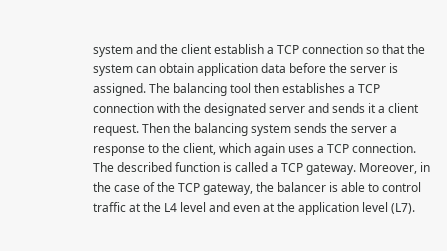system and the client establish a TCP connection so that the system can obtain application data before the server is assigned. The balancing tool then establishes a TCP connection with the designated server and sends it a client request. Then the balancing system sends the server a response to the client, which again uses a TCP connection. The described function is called a TCP gateway. Moreover, in the case of the TCP gateway, the balancer is able to control traffic at the L4 level and even at the application level (L7).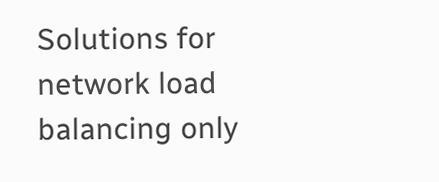Solutions for network load balancing only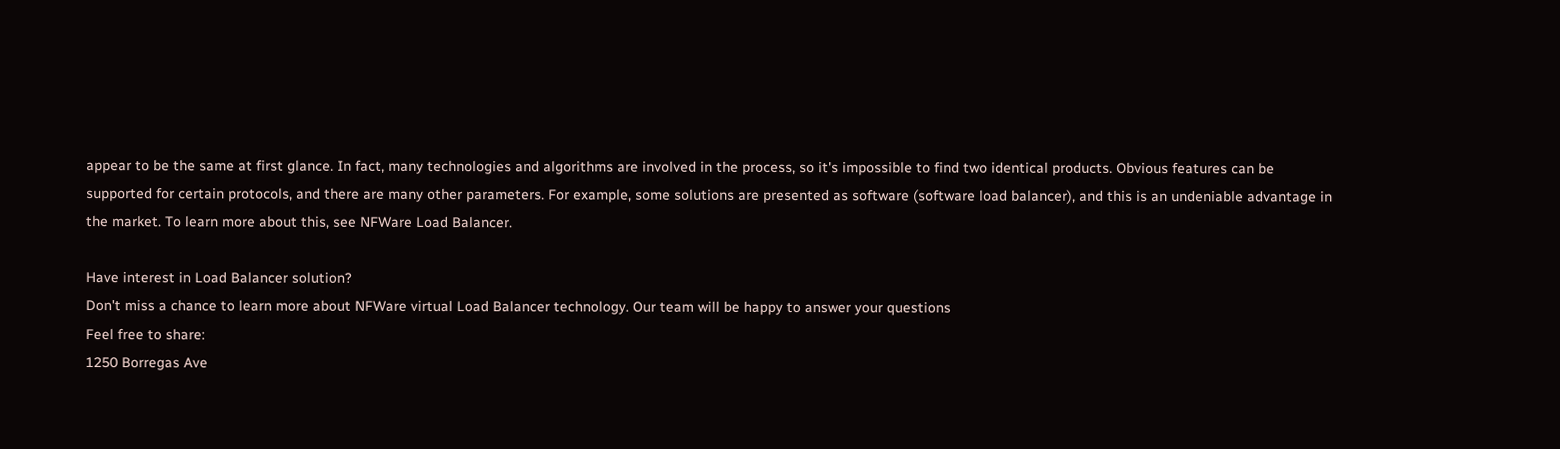appear to be the same at first glance. In fact, many technologies and algorithms are involved in the process, so it's impossible to find two identical products. Obvious features can be supported for certain protocols, and there are many other parameters. For example, some solutions are presented as software (software load balancer), and this is an undeniable advantage in the market. To learn more about this, see NFWare Load Balancer.

Have interest in Load Balancer solution?
Don't miss a chance to learn more about NFWare virtual Load Balancer technology. Our team will be happy to answer your questions
Feel free to share:
1250 Borregas Ave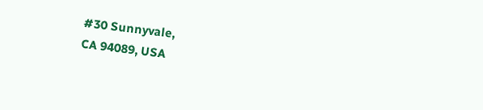#30 Sunnyvale,
CA 94089, USA